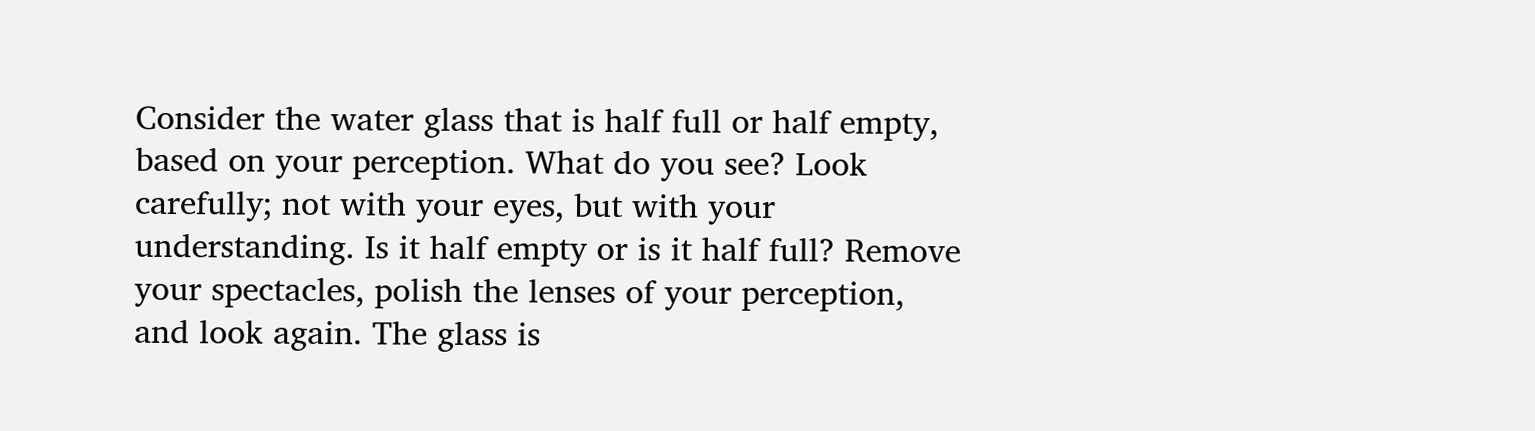Consider the water glass that is half full or half empty, based on your perception. What do you see? Look carefully; not with your eyes, but with your understanding. Is it half empty or is it half full? Remove your spectacles, polish the lenses of your perception, and look again. The glass is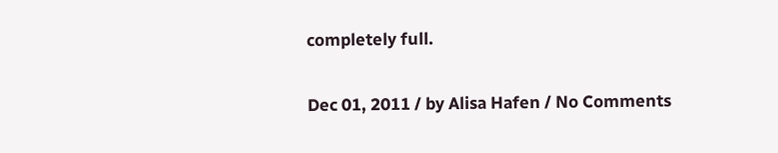completely full.

Dec 01, 2011 / by Alisa Hafen / No Comments